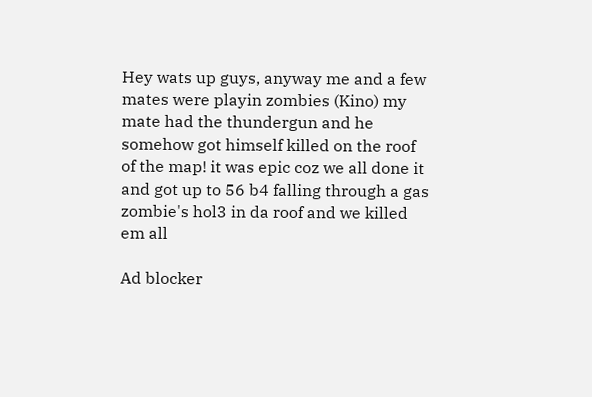Hey wats up guys, anyway me and a few mates were playin zombies (Kino) my mate had the thundergun and he somehow got himself killed on the roof of the map! it was epic coz we all done it and got up to 56 b4 falling through a gas zombie's hol3 in da roof and we killed em all

Ad blocker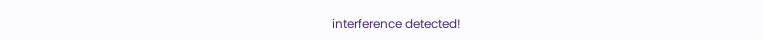interference detected!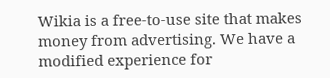Wikia is a free-to-use site that makes money from advertising. We have a modified experience for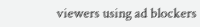viewers using ad blockers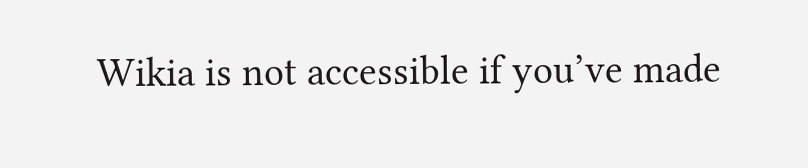Wikia is not accessible if you’ve made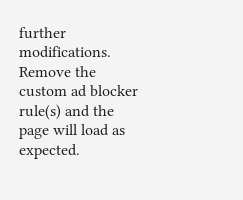further modifications. Remove the custom ad blocker rule(s) and the page will load as expected.